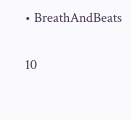• BreathAndBeats

10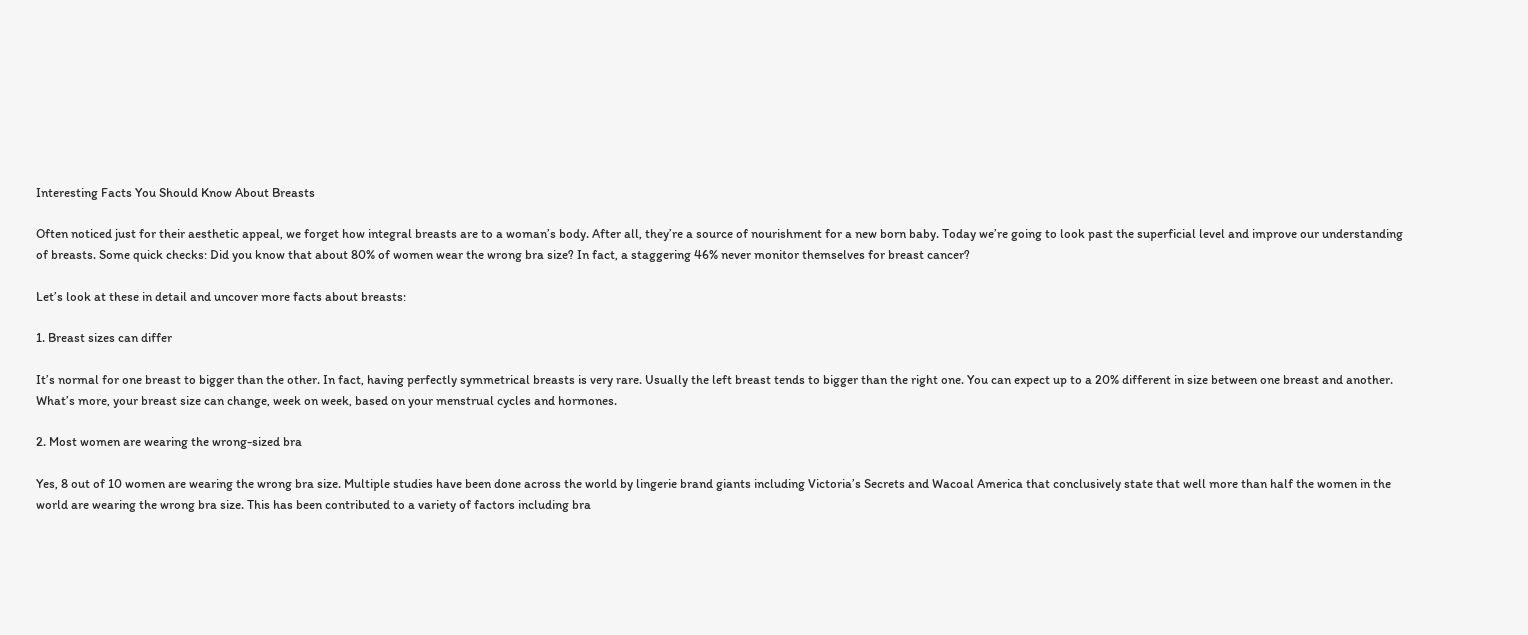Interesting Facts You Should Know About Breasts

Often noticed just for their aesthetic appeal, we forget how integral breasts are to a woman’s body. After all, they’re a source of nourishment for a new born baby. Today we’re going to look past the superficial level and improve our understanding of breasts. Some quick checks: Did you know that about 80% of women wear the wrong bra size? In fact, a staggering 46% never monitor themselves for breast cancer?

Let’s look at these in detail and uncover more facts about breasts:

1. Breast sizes can differ

It’s normal for one breast to bigger than the other. In fact, having perfectly symmetrical breasts is very rare. Usually the left breast tends to bigger than the right one. You can expect up to a 20% different in size between one breast and another. What’s more, your breast size can change, week on week, based on your menstrual cycles and hormones.

2. Most women are wearing the wrong-sized bra

Yes, 8 out of 10 women are wearing the wrong bra size. Multiple studies have been done across the world by lingerie brand giants including Victoria’s Secrets and Wacoal America that conclusively state that well more than half the women in the world are wearing the wrong bra size. This has been contributed to a variety of factors including bra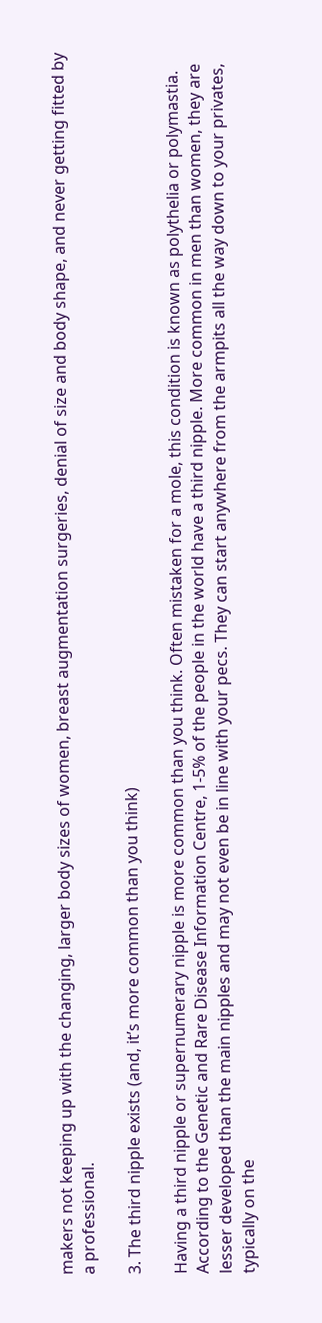makers not keeping up with the changing, larger body sizes of women, breast augmentation surgeries, denial of size and body shape, and never getting fitted by a professional.

3. The third nipple exists (and, it’s more common than you think)

Having a third nipple or supernumerary nipple is more common than you think. Often mistaken for a mole, this condition is known as polythelia or polymastia. According to the Genetic and Rare Disease Information Centre, 1-5% of the people in the world have a third nipple. More common in men than women, they are lesser developed than the main nipples and may not even be in line with your pecs. They can start anywhere from the armpits all the way down to your privates, typically on the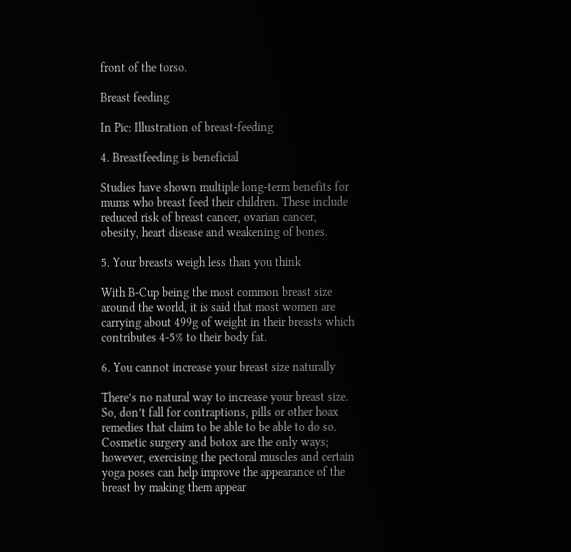front of the torso.

Breast feeding

In Pic: Illustration of breast-feeding

4. Breastfeeding is beneficial

Studies have shown multiple long-term benefits for mums who breast feed their children. These include reduced risk of breast cancer, ovarian cancer, obesity, heart disease and weakening of bones.

5. Your breasts weigh less than you think

With B-Cup being the most common breast size around the world, it is said that most women are carrying about 499g of weight in their breasts which contributes 4-5% to their body fat.

6. You cannot increase your breast size naturally

There’s no natural way to increase your breast size. So, don’t fall for contraptions, pills or other hoax remedies that claim to be able to be able to do so. Cosmetic surgery and botox are the only ways; however, exercising the pectoral muscles and certain yoga poses can help improve the appearance of the breast by making them appear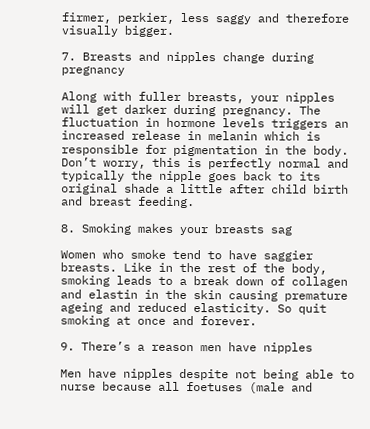firmer, perkier, less saggy and therefore visually bigger.

7. Breasts and nipples change during pregnancy

Along with fuller breasts, your nipples will get darker during pregnancy. The fluctuation in hormone levels triggers an increased release in melanin which is responsible for pigmentation in the body. Don’t worry, this is perfectly normal and typically the nipple goes back to its original shade a little after child birth and breast feeding.

8. Smoking makes your breasts sag

Women who smoke tend to have saggier breasts. Like in the rest of the body, smoking leads to a break down of collagen and elastin in the skin causing premature ageing and reduced elasticity. So quit smoking at once and forever.

9. There’s a reason men have nipples

Men have nipples despite not being able to nurse because all foetuses (male and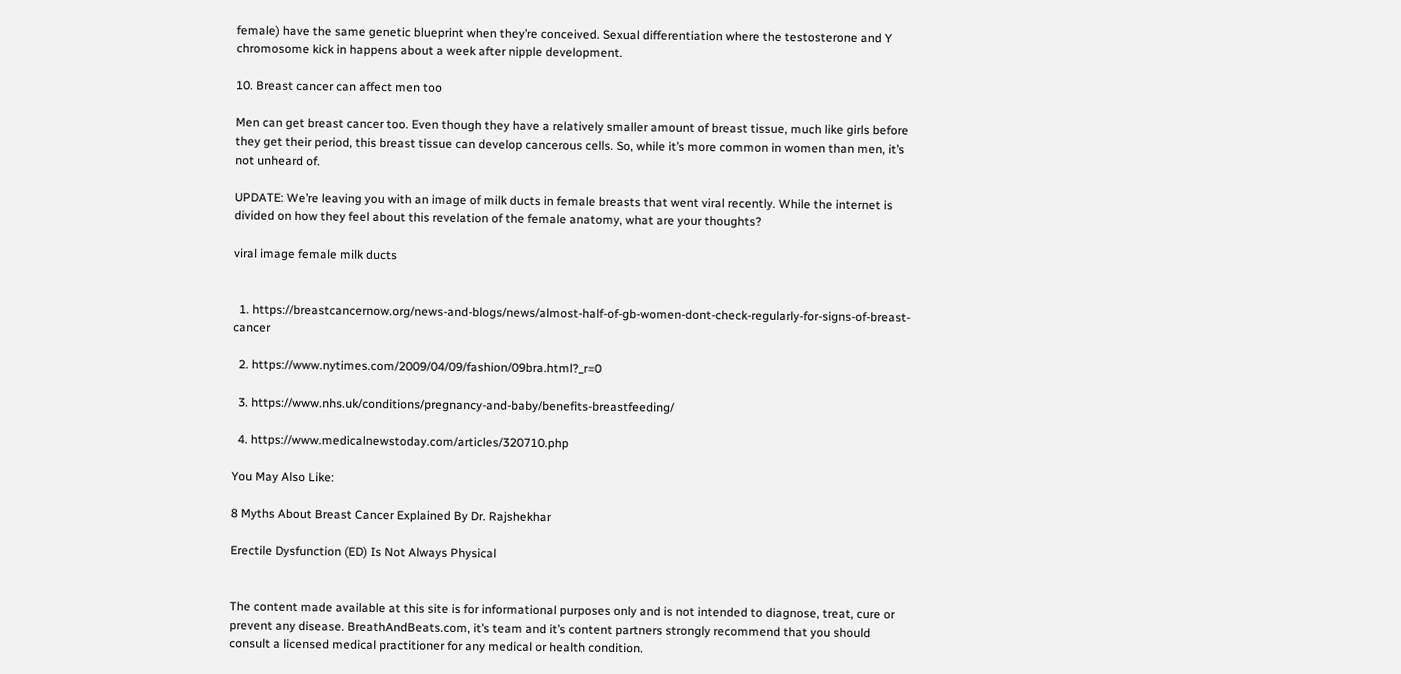female) have the same genetic blueprint when they’re conceived. Sexual differentiation where the testosterone and Y chromosome kick in happens about a week after nipple development.

10. Breast cancer can affect men too

Men can get breast cancer too. Even though they have a relatively smaller amount of breast tissue, much like girls before they get their period, this breast tissue can develop cancerous cells. So, while it’s more common in women than men, it’s not unheard of.

UPDATE: We’re leaving you with an image of milk ducts in female breasts that went viral recently. While the internet is divided on how they feel about this revelation of the female anatomy, what are your thoughts?

viral image female milk ducts


  1. https://breastcancernow.org/news-and-blogs/news/almost-half-of-gb-women-dont-check-regularly-for-signs-of-breast-cancer

  2. https://www.nytimes.com/2009/04/09/fashion/09bra.html?_r=0

  3. https://www.nhs.uk/conditions/pregnancy-and-baby/benefits-breastfeeding/

  4. https://www.medicalnewstoday.com/articles/320710.php

You May Also Like:

8 Myths About Breast Cancer Explained By Dr. Rajshekhar

Erectile Dysfunction (ED) Is Not Always Physical


The content made available at this site is for informational purposes only and is not intended to diagnose, treat, cure or prevent any disease. BreathAndBeats.com, it’s team and it’s content partners strongly recommend that you should consult a licensed medical practitioner for any medical or health condition.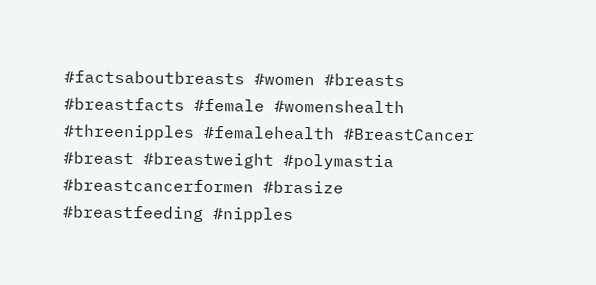#factsaboutbreasts #women #breasts #breastfacts #female #womenshealth #threenipples #femalehealth #BreastCancer #breast #breastweight #polymastia #breastcancerformen #brasize #breastfeeding #nipples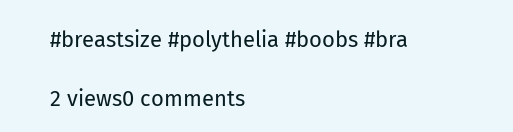#breastsize #polythelia #boobs #bra

2 views0 comments